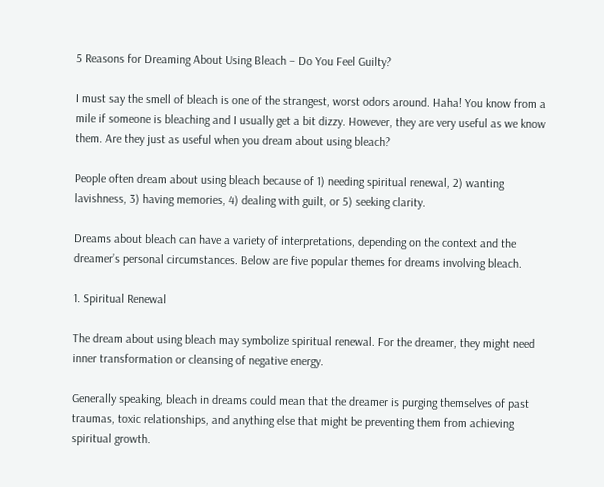5 Reasons for Dreaming About Using Bleach – Do You Feel Guilty?

I must say the smell of bleach is one of the strangest, worst odors around. Haha! You know from a mile if someone is bleaching and I usually get a bit dizzy. However, they are very useful as we know them. Are they just as useful when you dream about using bleach?

People often dream about using bleach because of 1) needing spiritual renewal, 2) wanting lavishness, 3) having memories, 4) dealing with guilt, or 5) seeking clarity.

Dreams about bleach can have a variety of interpretations, depending on the context and the dreamer’s personal circumstances. Below are five popular themes for dreams involving bleach.

1. Spiritual Renewal

The dream about using bleach may symbolize spiritual renewal. For the dreamer, they might need inner transformation or cleansing of negative energy.

Generally speaking, bleach in dreams could mean that the dreamer is purging themselves of past traumas, toxic relationships, and anything else that might be preventing them from achieving spiritual growth.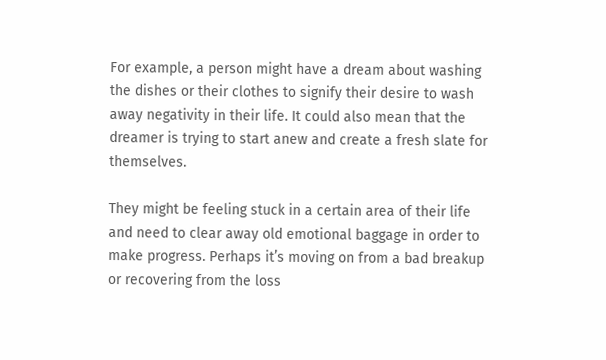For example, a person might have a dream about washing the dishes or their clothes to signify their desire to wash away negativity in their life. It could also mean that the dreamer is trying to start anew and create a fresh slate for themselves.

They might be feeling stuck in a certain area of their life and need to clear away old emotional baggage in order to make progress. Perhaps it’s moving on from a bad breakup or recovering from the loss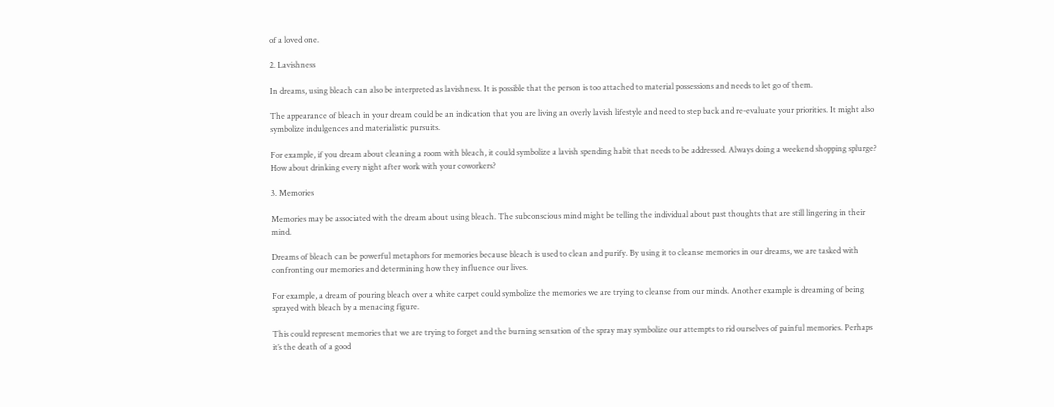of a loved one.

2. Lavishness

In dreams, using bleach can also be interpreted as lavishness. It is possible that the person is too attached to material possessions and needs to let go of them.

The appearance of bleach in your dream could be an indication that you are living an overly lavish lifestyle and need to step back and re-evaluate your priorities. It might also symbolize indulgences and materialistic pursuits.

For example, if you dream about cleaning a room with bleach, it could symbolize a lavish spending habit that needs to be addressed. Always doing a weekend shopping splurge? How about drinking every night after work with your coworkers?

3. Memories

Memories may be associated with the dream about using bleach. The subconscious mind might be telling the individual about past thoughts that are still lingering in their mind.

Dreams of bleach can be powerful metaphors for memories because bleach is used to clean and purify. By using it to cleanse memories in our dreams, we are tasked with confronting our memories and determining how they influence our lives.

For example, a dream of pouring bleach over a white carpet could symbolize the memories we are trying to cleanse from our minds. Another example is dreaming of being sprayed with bleach by a menacing figure.

This could represent memories that we are trying to forget and the burning sensation of the spray may symbolize our attempts to rid ourselves of painful memories. Perhaps it’s the death of a good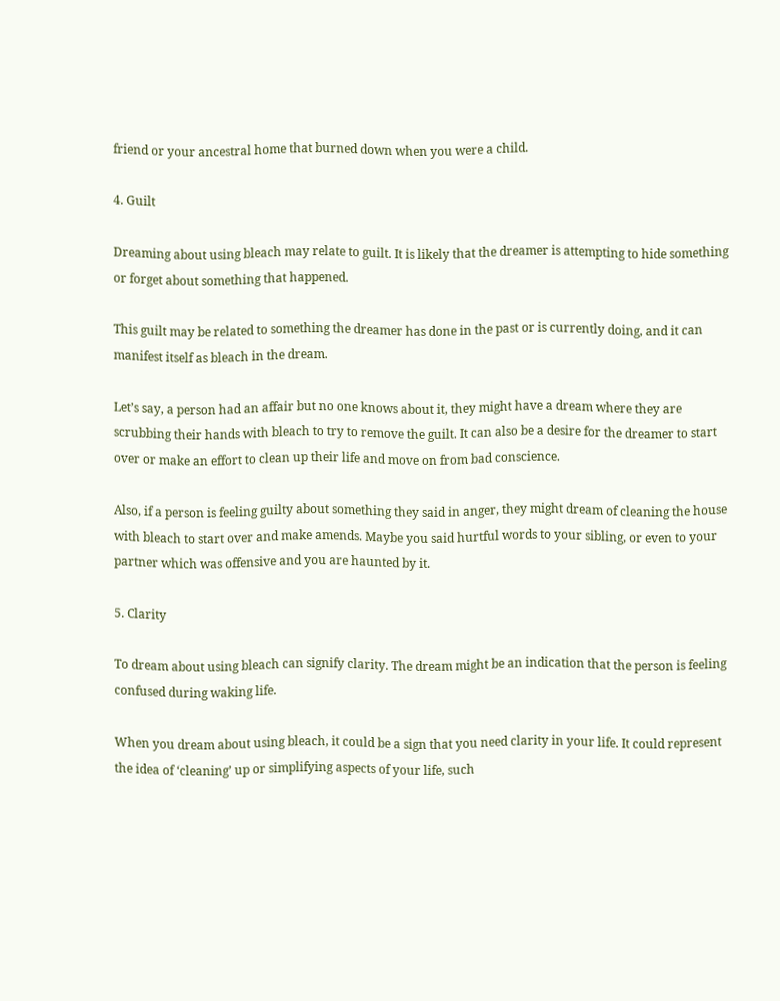friend or your ancestral home that burned down when you were a child.

4. Guilt

Dreaming about using bleach may relate to guilt. It is likely that the dreamer is attempting to hide something or forget about something that happened.

This guilt may be related to something the dreamer has done in the past or is currently doing, and it can manifest itself as bleach in the dream.

Let’s say, a person had an affair but no one knows about it, they might have a dream where they are scrubbing their hands with bleach to try to remove the guilt. It can also be a desire for the dreamer to start over or make an effort to clean up their life and move on from bad conscience.

Also, if a person is feeling guilty about something they said in anger, they might dream of cleaning the house with bleach to start over and make amends. Maybe you said hurtful words to your sibling, or even to your partner which was offensive and you are haunted by it.

5. Clarity

To dream about using bleach can signify clarity. The dream might be an indication that the person is feeling confused during waking life.

When you dream about using bleach, it could be a sign that you need clarity in your life. It could represent the idea of ‘cleaning’ up or simplifying aspects of your life, such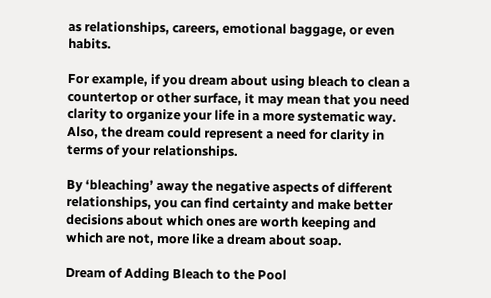as relationships, careers, emotional baggage, or even habits.

For example, if you dream about using bleach to clean a countertop or other surface, it may mean that you need clarity to organize your life in a more systematic way. Also, the dream could represent a need for clarity in terms of your relationships.

By ‘bleaching’ away the negative aspects of different relationships, you can find certainty and make better decisions about which ones are worth keeping and which are not, more like a dream about soap.

Dream of Adding Bleach to the Pool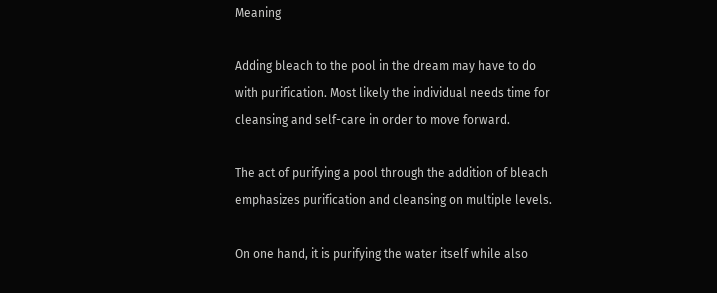Meaning

Adding bleach to the pool in the dream may have to do with purification. Most likely the individual needs time for cleansing and self-care in order to move forward.

The act of purifying a pool through the addition of bleach emphasizes purification and cleansing on multiple levels.

On one hand, it is purifying the water itself while also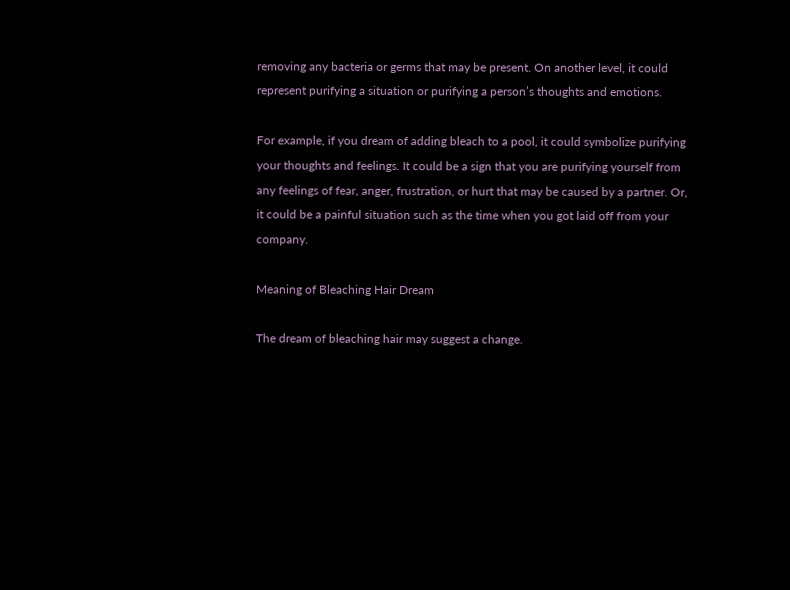removing any bacteria or germs that may be present. On another level, it could represent purifying a situation or purifying a person’s thoughts and emotions.

For example, if you dream of adding bleach to a pool, it could symbolize purifying your thoughts and feelings. It could be a sign that you are purifying yourself from any feelings of fear, anger, frustration, or hurt that may be caused by a partner. Or, it could be a painful situation such as the time when you got laid off from your company.

Meaning of Bleaching Hair Dream

The dream of bleaching hair may suggest a change.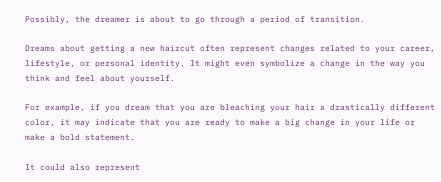Possibly, the dreamer is about to go through a period of transition.

Dreams about getting a new haircut often represent changes related to your career, lifestyle, or personal identity. It might even symbolize a change in the way you think and feel about yourself.

For example, if you dream that you are bleaching your hair a drastically different color, it may indicate that you are ready to make a big change in your life or make a bold statement.

It could also represent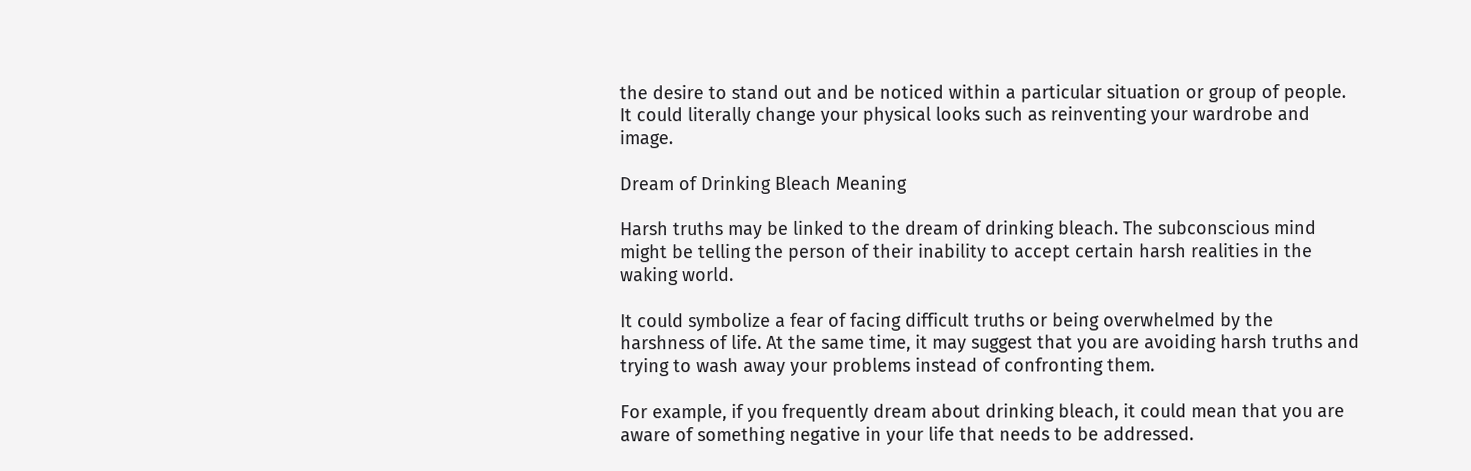the desire to stand out and be noticed within a particular situation or group of people. It could literally change your physical looks such as reinventing your wardrobe and image.

Dream of Drinking Bleach Meaning

Harsh truths may be linked to the dream of drinking bleach. The subconscious mind might be telling the person of their inability to accept certain harsh realities in the waking world.

It could symbolize a fear of facing difficult truths or being overwhelmed by the harshness of life. At the same time, it may suggest that you are avoiding harsh truths and trying to wash away your problems instead of confronting them.

For example, if you frequently dream about drinking bleach, it could mean that you are aware of something negative in your life that needs to be addressed.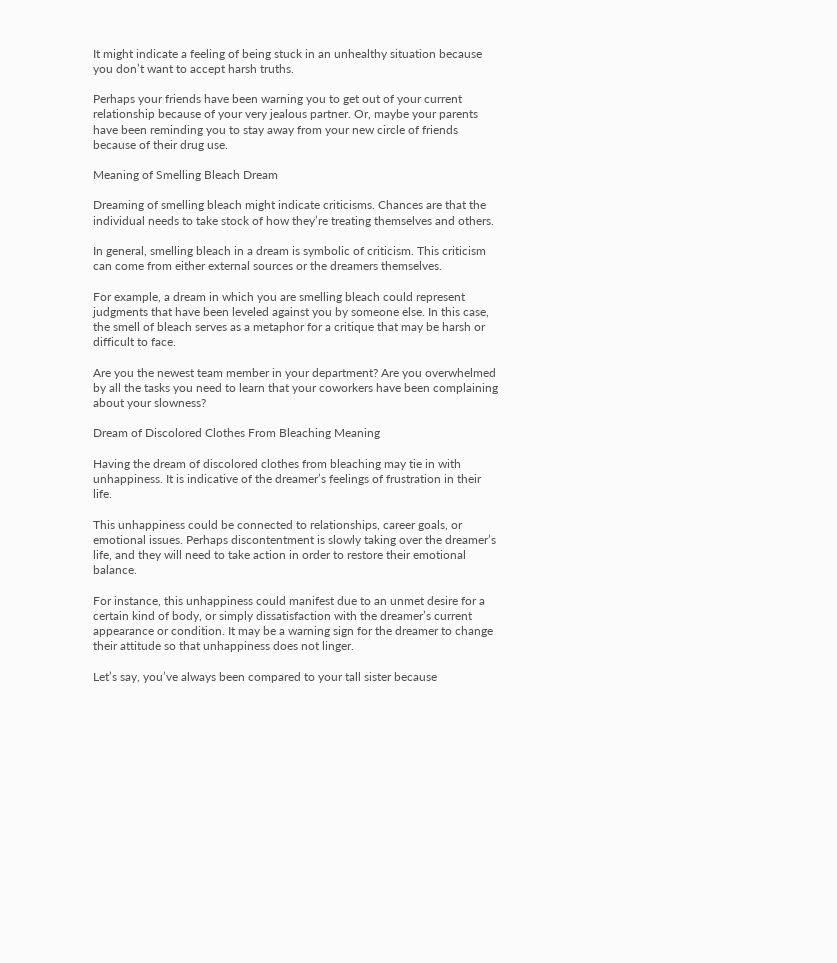It might indicate a feeling of being stuck in an unhealthy situation because you don’t want to accept harsh truths.

Perhaps your friends have been warning you to get out of your current relationship because of your very jealous partner. Or, maybe your parents have been reminding you to stay away from your new circle of friends because of their drug use.

Meaning of Smelling Bleach Dream

Dreaming of smelling bleach might indicate criticisms. Chances are that the individual needs to take stock of how they’re treating themselves and others.

In general, smelling bleach in a dream is symbolic of criticism. This criticism can come from either external sources or the dreamers themselves.

For example, a dream in which you are smelling bleach could represent judgments that have been leveled against you by someone else. In this case, the smell of bleach serves as a metaphor for a critique that may be harsh or difficult to face.

Are you the newest team member in your department? Are you overwhelmed by all the tasks you need to learn that your coworkers have been complaining about your slowness?

Dream of Discolored Clothes From Bleaching Meaning

Having the dream of discolored clothes from bleaching may tie in with unhappiness. It is indicative of the dreamer’s feelings of frustration in their life.

This unhappiness could be connected to relationships, career goals, or emotional issues. Perhaps discontentment is slowly taking over the dreamer’s life, and they will need to take action in order to restore their emotional balance.

For instance, this unhappiness could manifest due to an unmet desire for a certain kind of body, or simply dissatisfaction with the dreamer’s current appearance or condition. It may be a warning sign for the dreamer to change their attitude so that unhappiness does not linger.

Let’s say, you’ve always been compared to your tall sister because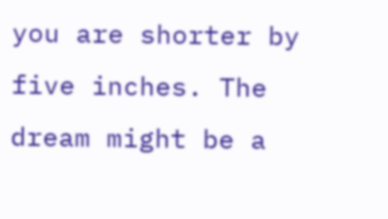you are shorter by five inches. The dream might be a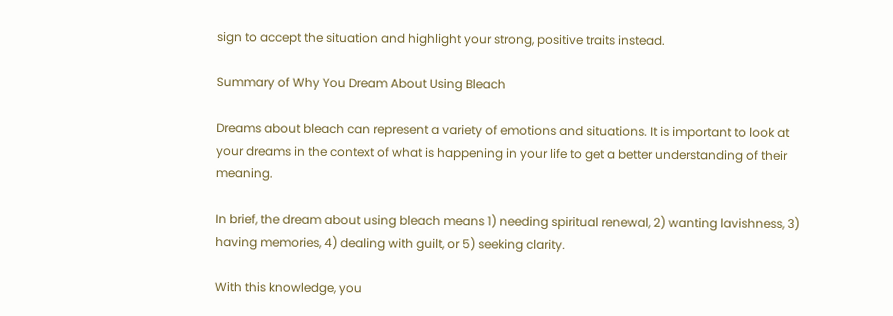sign to accept the situation and highlight your strong, positive traits instead.

Summary of Why You Dream About Using Bleach

Dreams about bleach can represent a variety of emotions and situations. It is important to look at your dreams in the context of what is happening in your life to get a better understanding of their meaning.

In brief, the dream about using bleach means 1) needing spiritual renewal, 2) wanting lavishness, 3) having memories, 4) dealing with guilt, or 5) seeking clarity.

With this knowledge, you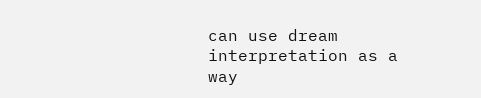can use dream interpretation as a way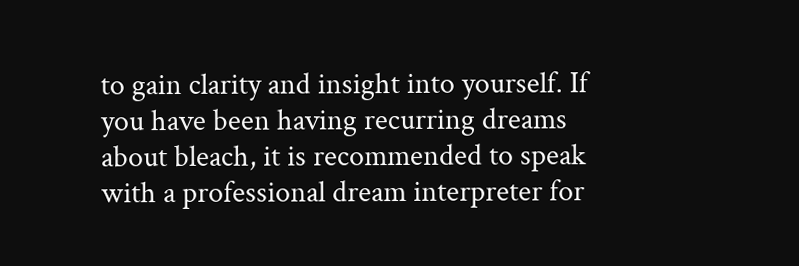to gain clarity and insight into yourself. If you have been having recurring dreams about bleach, it is recommended to speak with a professional dream interpreter for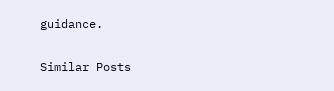guidance.

Similar Posts